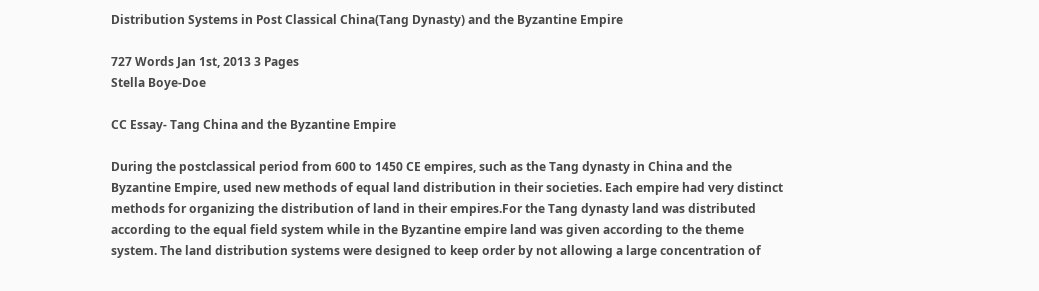Distribution Systems in Post Classical China(Tang Dynasty) and the Byzantine Empire

727 Words Jan 1st, 2013 3 Pages
Stella Boye-Doe

CC Essay- Tang China and the Byzantine Empire

During the postclassical period from 600 to 1450 CE empires, such as the Tang dynasty in China and the Byzantine Empire, used new methods of equal land distribution in their societies. Each empire had very distinct methods for organizing the distribution of land in their empires.For the Tang dynasty land was distributed according to the equal field system while in the Byzantine empire land was given according to the theme system. The land distribution systems were designed to keep order by not allowing a large concentration of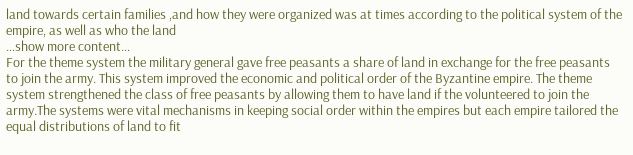land towards certain families ,and how they were organized was at times according to the political system of the empire, as well as who the land
…show more content…
For the theme system the military general gave free peasants a share of land in exchange for the free peasants to join the army. This system improved the economic and political order of the Byzantine empire. The theme system strengthened the class of free peasants by allowing them to have land if the volunteered to join the army.The systems were vital mechanisms in keeping social order within the empires but each empire tailored the equal distributions of land to fit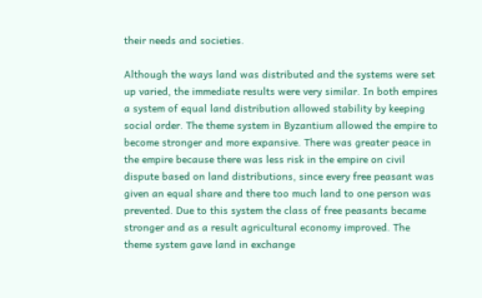their needs and societies.

Although the ways land was distributed and the systems were set up varied, the immediate results were very similar. In both empires a system of equal land distribution allowed stability by keeping social order. The theme system in Byzantium allowed the empire to become stronger and more expansive. There was greater peace in the empire because there was less risk in the empire on civil dispute based on land distributions, since every free peasant was given an equal share and there too much land to one person was prevented. Due to this system the class of free peasants became stronger and as a result agricultural economy improved. The theme system gave land in exchange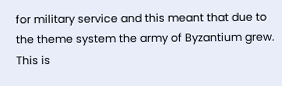for military service and this meant that due to the theme system the army of Byzantium grew. This is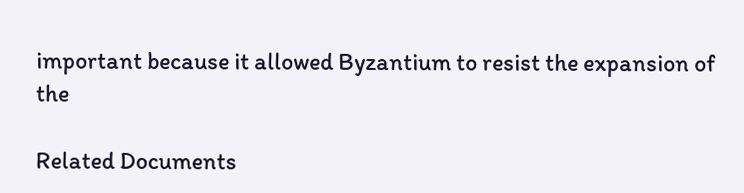important because it allowed Byzantium to resist the expansion of the

Related Documents